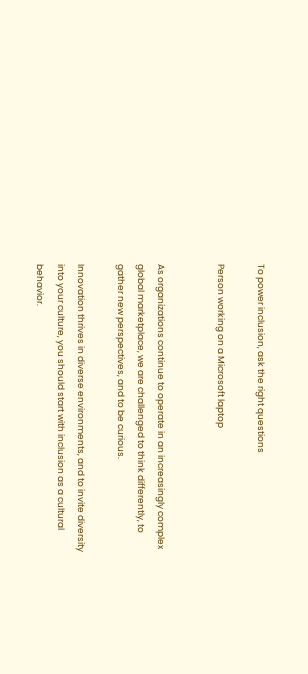To power inclusion, ask the right questions

Person working on a Microsoft laptop


As organizations continue to operate in an increasingly complex global marketplace, we are challenged to think differently, to gather new perspectives, and to be curious.

Innovation thrives in diverse environments, and to invite diversity into your culture, you should start with inclusion as a cultural behavior.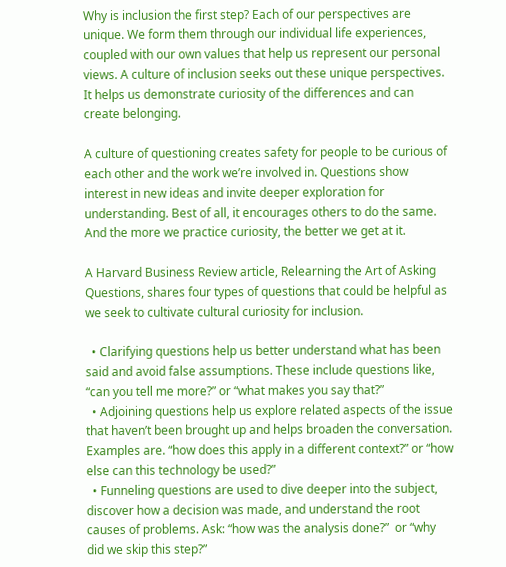Why is inclusion the first step? Each of our perspectives are unique. We form them through our individual life experiences, coupled with our own values that help us represent our personal views. A culture of inclusion seeks out these unique perspectives. It helps us demonstrate curiosity of the differences and can create belonging.

A culture of questioning creates safety for people to be curious of each other and the work we’re involved in. Questions show interest in new ideas and invite deeper exploration for understanding. Best of all, it encourages others to do the same. And the more we practice curiosity, the better we get at it.

A Harvard Business Review article, Relearning the Art of Asking Questions, shares four types of questions that could be helpful as we seek to cultivate cultural curiosity for inclusion.

  • Clarifying questions help us better understand what has been said and avoid false assumptions. These include questions like, “can you tell me more?” or “what makes you say that?”
  • Adjoining questions help us explore related aspects of the issue that haven’t been brought up and helps broaden the conversation. Examples are. “how does this apply in a different context?” or “how else can this technology be used?”
  • Funneling questions are used to dive deeper into the subject, discover how a decision was made, and understand the root causes of problems. Ask: “how was the analysis done?”  or “why did we skip this step?”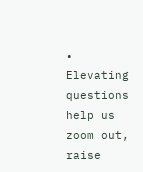• Elevating questions help us zoom out, raise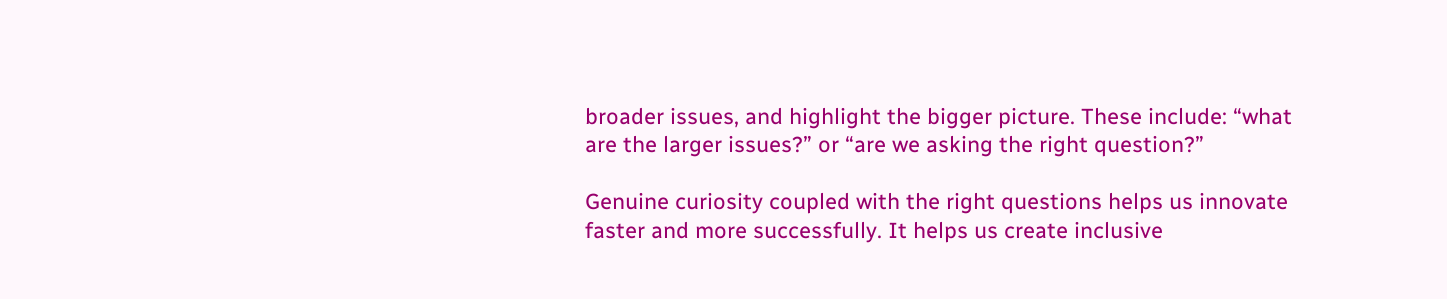broader issues, and highlight the bigger picture. These include: “what are the larger issues?” or “are we asking the right question?”

Genuine curiosity coupled with the right questions helps us innovate faster and more successfully. It helps us create inclusive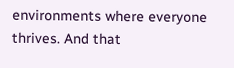environments where everyone thrives. And that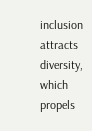inclusion attracts diversity, which propels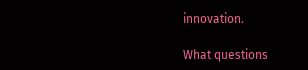innovation.

What questions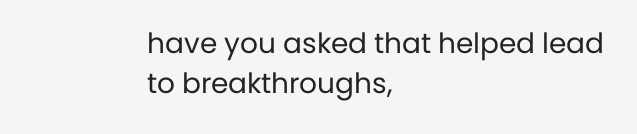have you asked that helped lead to breakthroughs,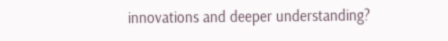innovations and deeper understanding?